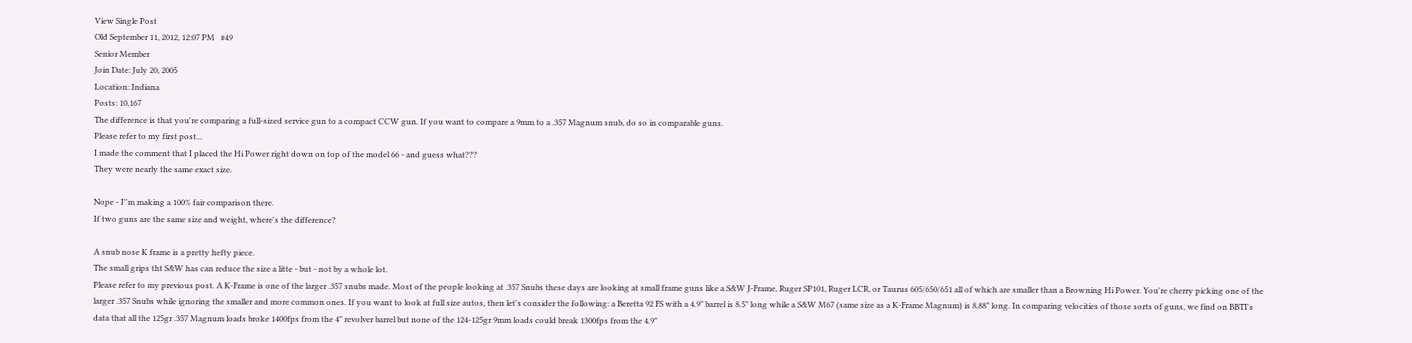View Single Post
Old September 11, 2012, 12:07 PM   #49
Senior Member
Join Date: July 20, 2005
Location: Indiana
Posts: 10,167
The difference is that you're comparing a full-sized service gun to a compact CCW gun. If you want to compare a 9mm to a .357 Magnum snub, do so in comparable guns.
Please refer to my first post...
I made the comment that I placed the Hi Power right down on top of the model 66 - and guess what???
They were nearly the same exact size.

Nope - I''m making a 100% fair comparison there.
If two guns are the same size and weight, where's the difference?

A snub nose K frame is a pretty hefty piece.
The small grips tht S&W has can reduce the size a litte - but - not by a whole lot.
Please refer to my previous post. A K-Frame is one of the larger .357 snubs made. Most of the people looking at .357 Snubs these days are looking at small frame guns like a S&W J-Frame, Ruger SP101, Ruger LCR, or Taurus 605/650/651 all of which are smaller than a Browning Hi Power. You're cherry picking one of the larger .357 Snubs while ignoring the smaller and more common ones. If you want to look at full size autos, then let's consider the following: a Beretta 92 FS with a 4.9" barrel is 8.5" long while a S&W M67 (same size as a K-Frame Magnum) is 8.88" long. In comparing velocities of those sorts of guns, we find on BBTI's data that all the 125gr .357 Magnum loads broke 1400fps from the 4" revolver barrel but none of the 124-125gr 9mm loads could break 1300fps from the 4.9"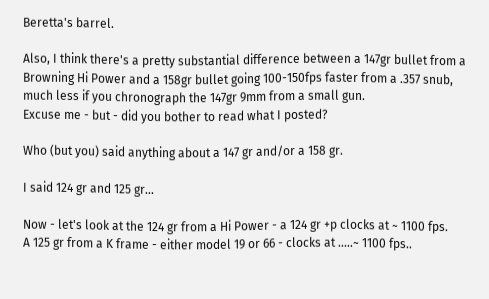Beretta's barrel.

Also, I think there's a pretty substantial difference between a 147gr bullet from a Browning Hi Power and a 158gr bullet going 100-150fps faster from a .357 snub, much less if you chronograph the 147gr 9mm from a small gun.
Excuse me - but - did you bother to read what I posted?

Who (but you) said anything about a 147 gr and/or a 158 gr.

I said 124 gr and 125 gr...

Now - let's look at the 124 gr from a Hi Power - a 124 gr +p clocks at ~ 1100 fps.
A 125 gr from a K frame - either model 19 or 66 - clocks at .....~ 1100 fps..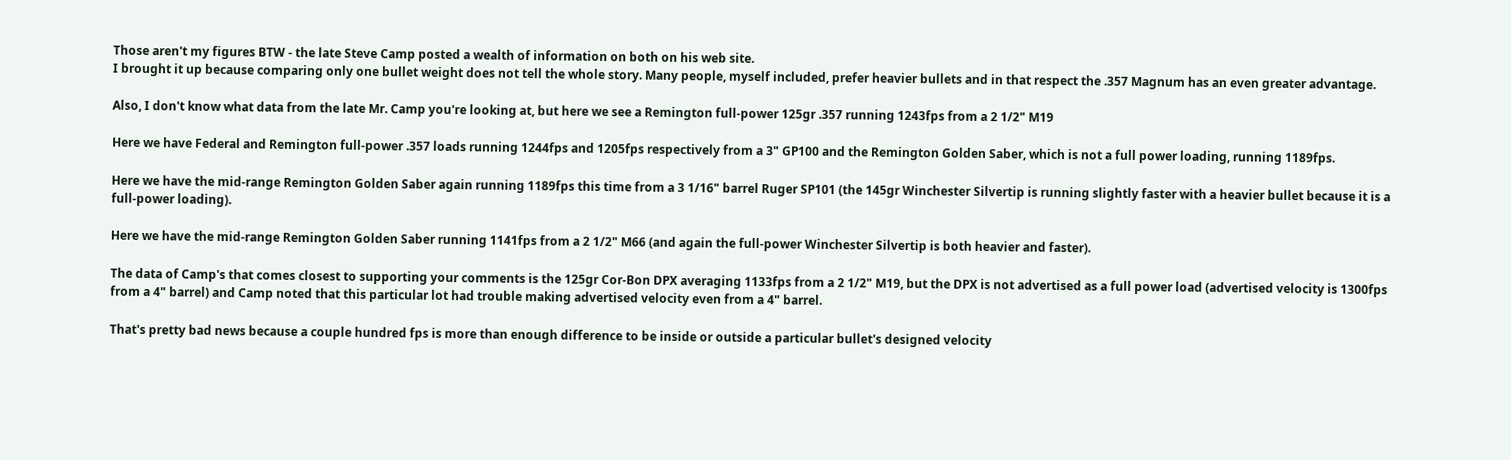Those aren't my figures BTW - the late Steve Camp posted a wealth of information on both on his web site.
I brought it up because comparing only one bullet weight does not tell the whole story. Many people, myself included, prefer heavier bullets and in that respect the .357 Magnum has an even greater advantage.

Also, I don't know what data from the late Mr. Camp you're looking at, but here we see a Remington full-power 125gr .357 running 1243fps from a 2 1/2" M19

Here we have Federal and Remington full-power .357 loads running 1244fps and 1205fps respectively from a 3" GP100 and the Remington Golden Saber, which is not a full power loading, running 1189fps.

Here we have the mid-range Remington Golden Saber again running 1189fps this time from a 3 1/16" barrel Ruger SP101 (the 145gr Winchester Silvertip is running slightly faster with a heavier bullet because it is a full-power loading).

Here we have the mid-range Remington Golden Saber running 1141fps from a 2 1/2" M66 (and again the full-power Winchester Silvertip is both heavier and faster).

The data of Camp's that comes closest to supporting your comments is the 125gr Cor-Bon DPX averaging 1133fps from a 2 1/2" M19, but the DPX is not advertised as a full power load (advertised velocity is 1300fps from a 4" barrel) and Camp noted that this particular lot had trouble making advertised velocity even from a 4" barrel.

That's pretty bad news because a couple hundred fps is more than enough difference to be inside or outside a particular bullet's designed velocity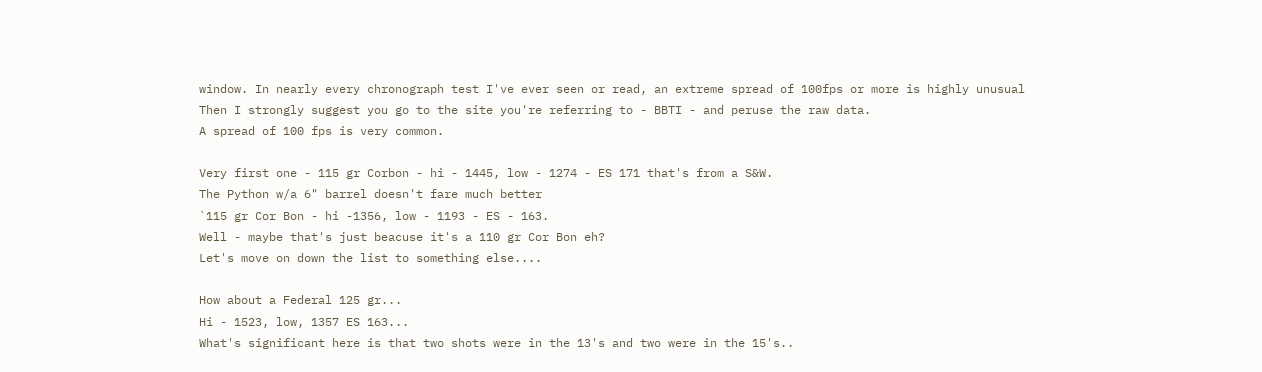window. In nearly every chronograph test I've ever seen or read, an extreme spread of 100fps or more is highly unusual
Then I strongly suggest you go to the site you're referring to - BBTI - and peruse the raw data.
A spread of 100 fps is very common.

Very first one - 115 gr Corbon - hi - 1445, low - 1274 - ES 171 that's from a S&W.
The Python w/a 6" barrel doesn't fare much better
`115 gr Cor Bon - hi -1356, low - 1193 - ES - 163.
Well - maybe that's just beacuse it's a 110 gr Cor Bon eh?
Let's move on down the list to something else....

How about a Federal 125 gr...
Hi - 1523, low, 1357 ES 163...
What's significant here is that two shots were in the 13's and two were in the 15's..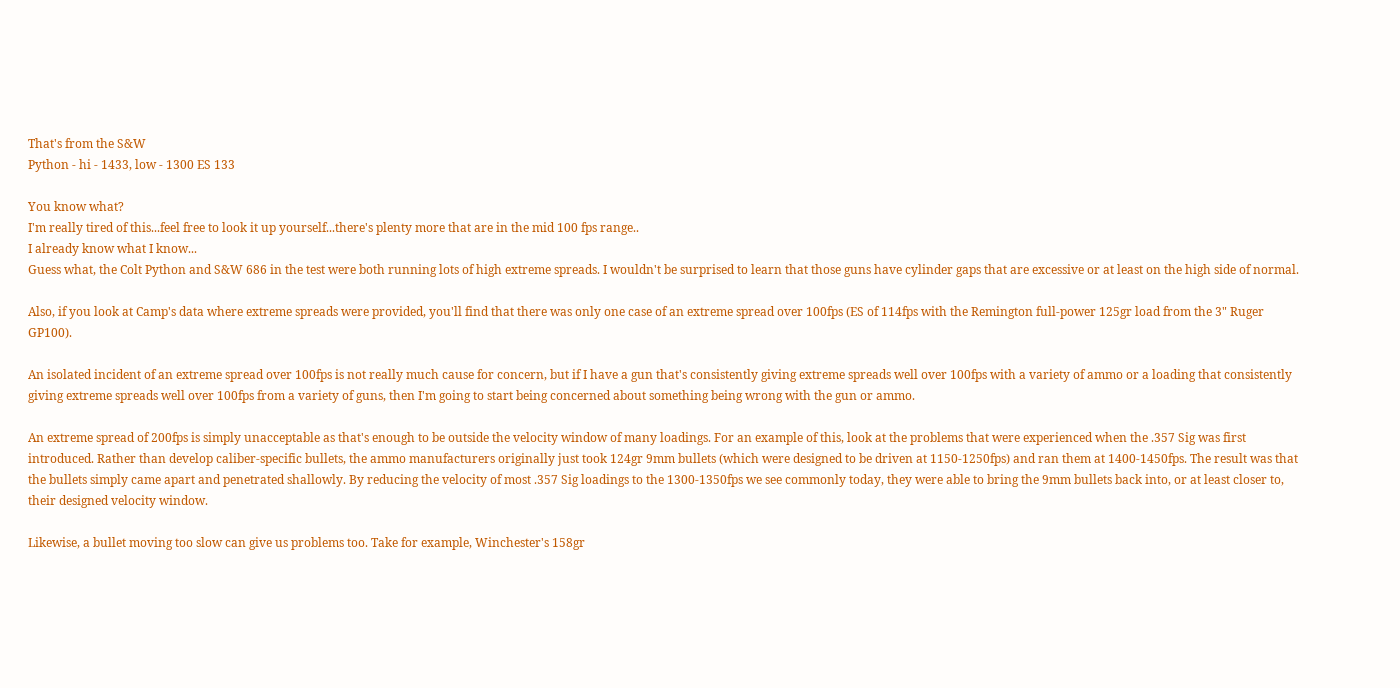That's from the S&W
Python - hi - 1433, low - 1300 ES 133

You know what?
I'm really tired of this...feel free to look it up yourself...there's plenty more that are in the mid 100 fps range..
I already know what I know...
Guess what, the Colt Python and S&W 686 in the test were both running lots of high extreme spreads. I wouldn't be surprised to learn that those guns have cylinder gaps that are excessive or at least on the high side of normal.

Also, if you look at Camp's data where extreme spreads were provided, you'll find that there was only one case of an extreme spread over 100fps (ES of 114fps with the Remington full-power 125gr load from the 3" Ruger GP100).

An isolated incident of an extreme spread over 100fps is not really much cause for concern, but if I have a gun that's consistently giving extreme spreads well over 100fps with a variety of ammo or a loading that consistently giving extreme spreads well over 100fps from a variety of guns, then I'm going to start being concerned about something being wrong with the gun or ammo.

An extreme spread of 200fps is simply unacceptable as that's enough to be outside the velocity window of many loadings. For an example of this, look at the problems that were experienced when the .357 Sig was first introduced. Rather than develop caliber-specific bullets, the ammo manufacturers originally just took 124gr 9mm bullets (which were designed to be driven at 1150-1250fps) and ran them at 1400-1450fps. The result was that the bullets simply came apart and penetrated shallowly. By reducing the velocity of most .357 Sig loadings to the 1300-1350fps we see commonly today, they were able to bring the 9mm bullets back into, or at least closer to, their designed velocity window.

Likewise, a bullet moving too slow can give us problems too. Take for example, Winchester's 158gr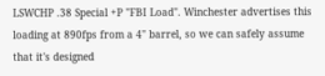LSWCHP .38 Special +P "FBI Load". Winchester advertises this loading at 890fps from a 4" barrel, so we can safely assume that it's designed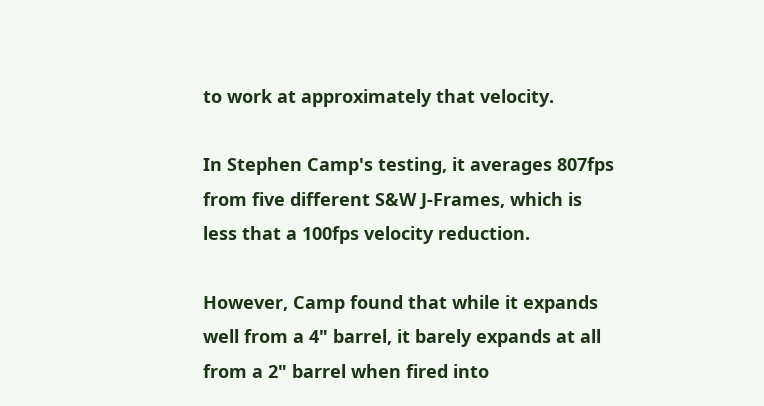to work at approximately that velocity.

In Stephen Camp's testing, it averages 807fps from five different S&W J-Frames, which is less that a 100fps velocity reduction.

However, Camp found that while it expands well from a 4" barrel, it barely expands at all from a 2" barrel when fired into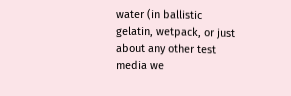water (in ballistic gelatin, wetpack, or just about any other test media we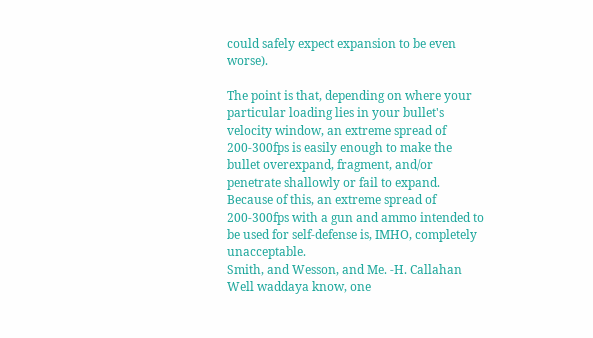could safely expect expansion to be even worse).

The point is that, depending on where your particular loading lies in your bullet's velocity window, an extreme spread of 200-300fps is easily enough to make the bullet overexpand, fragment, and/or penetrate shallowly or fail to expand. Because of this, an extreme spread of 200-300fps with a gun and ammo intended to be used for self-defense is, IMHO, completely unacceptable.
Smith, and Wesson, and Me. -H. Callahan
Well waddaya know, one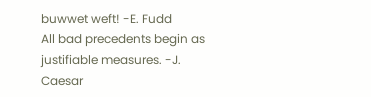buwwet weft! -E. Fudd
All bad precedents begin as justifiable measures. -J. Caesar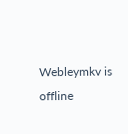Webleymkv is offline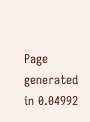Page generated in 0.04992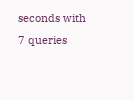seconds with 7 queries